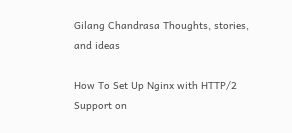Gilang Chandrasa Thoughts, stories, and ideas

How To Set Up Nginx with HTTP/2 Support on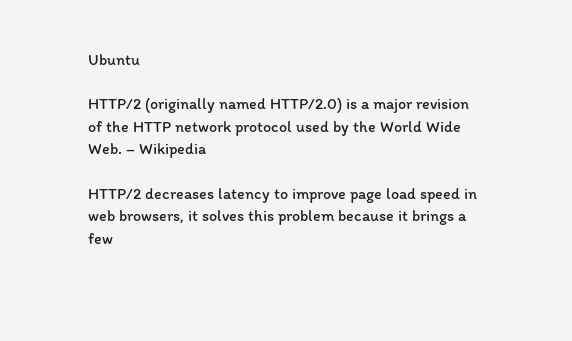Ubuntu

HTTP/2 (originally named HTTP/2.0) is a major revision of the HTTP network protocol used by the World Wide Web. – Wikipedia

HTTP/2 decreases latency to improve page load speed in web browsers, it solves this problem because it brings a few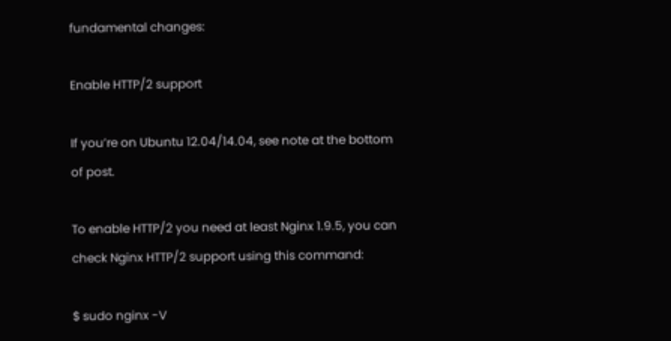fundamental changes:

Enable HTTP/2 support

If you’re on Ubuntu 12.04/14.04, see note at the bottom of post.

To enable HTTP/2 you need at least Nginx 1.9.5, you can check Nginx HTTP/2 support using this command:

$ sudo nginx -V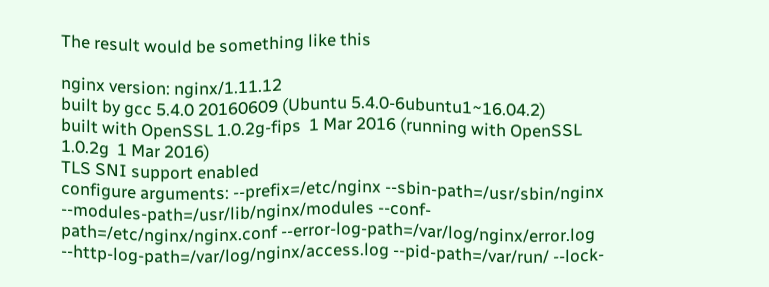The result would be something like this

nginx version: nginx/1.11.12
built by gcc 5.4.0 20160609 (Ubuntu 5.4.0-6ubuntu1~16.04.2)
built with OpenSSL 1.0.2g-fips  1 Mar 2016 (running with OpenSSL 1.0.2g  1 Mar 2016)
TLS SNI support enabled
configure arguments: --prefix=/etc/nginx --sbin-path=/usr/sbin/nginx --modules-path=/usr/lib/nginx/modules --conf-path=/etc/nginx/nginx.conf --error-log-path=/var/log/nginx/error.log --http-log-path=/var/log/nginx/access.log --pid-path=/var/run/ --lock-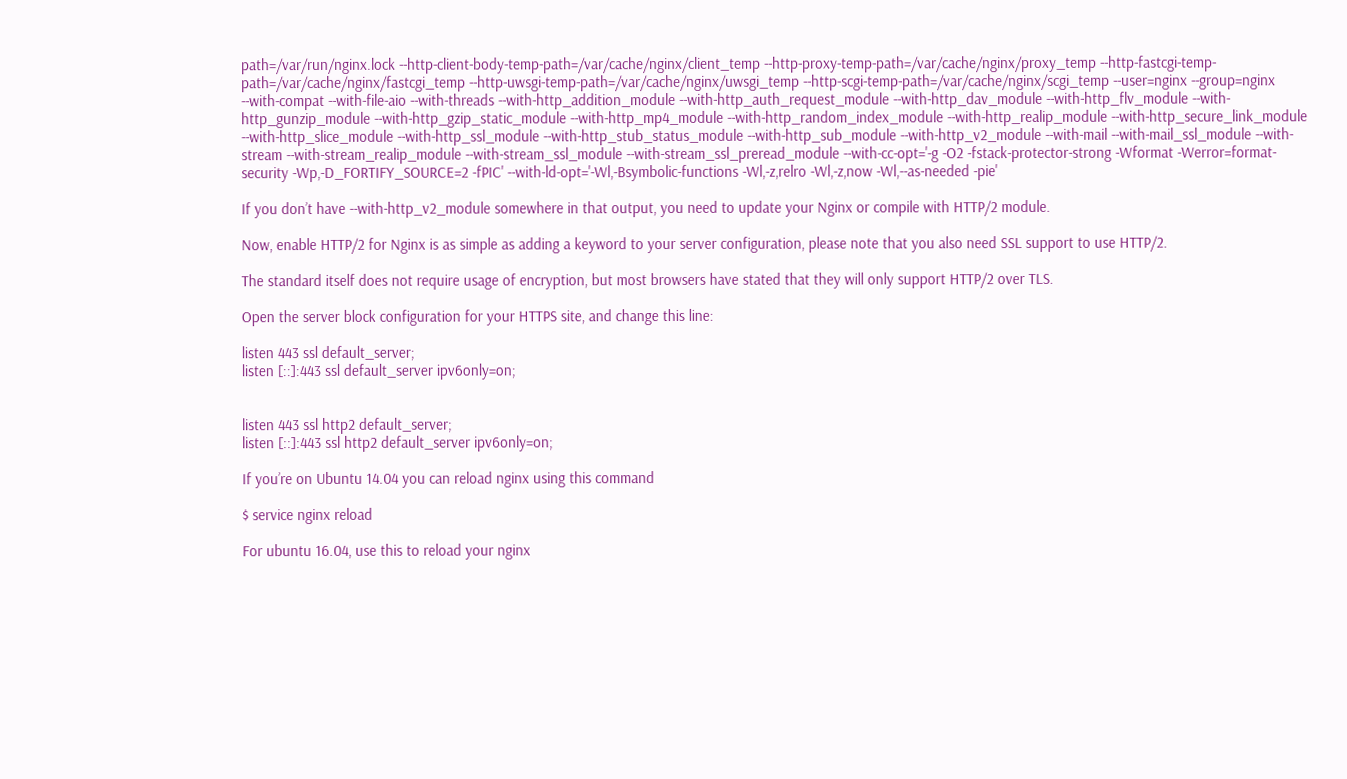path=/var/run/nginx.lock --http-client-body-temp-path=/var/cache/nginx/client_temp --http-proxy-temp-path=/var/cache/nginx/proxy_temp --http-fastcgi-temp-path=/var/cache/nginx/fastcgi_temp --http-uwsgi-temp-path=/var/cache/nginx/uwsgi_temp --http-scgi-temp-path=/var/cache/nginx/scgi_temp --user=nginx --group=nginx --with-compat --with-file-aio --with-threads --with-http_addition_module --with-http_auth_request_module --with-http_dav_module --with-http_flv_module --with-http_gunzip_module --with-http_gzip_static_module --with-http_mp4_module --with-http_random_index_module --with-http_realip_module --with-http_secure_link_module --with-http_slice_module --with-http_ssl_module --with-http_stub_status_module --with-http_sub_module --with-http_v2_module --with-mail --with-mail_ssl_module --with-stream --with-stream_realip_module --with-stream_ssl_module --with-stream_ssl_preread_module --with-cc-opt='-g -O2 -fstack-protector-strong -Wformat -Werror=format-security -Wp,-D_FORTIFY_SOURCE=2 -fPIC' --with-ld-opt='-Wl,-Bsymbolic-functions -Wl,-z,relro -Wl,-z,now -Wl,--as-needed -pie'

If you don’t have --with-http_v2_module somewhere in that output, you need to update your Nginx or compile with HTTP/2 module.

Now, enable HTTP/2 for Nginx is as simple as adding a keyword to your server configuration, please note that you also need SSL support to use HTTP/2.

The standard itself does not require usage of encryption, but most browsers have stated that they will only support HTTP/2 over TLS.

Open the server block configuration for your HTTPS site, and change this line:

listen 443 ssl default_server;
listen [::]:443 ssl default_server ipv6only=on;


listen 443 ssl http2 default_server;
listen [::]:443 ssl http2 default_server ipv6only=on;

If you’re on Ubuntu 14.04 you can reload nginx using this command

$ service nginx reload

For ubuntu 16.04, use this to reload your nginx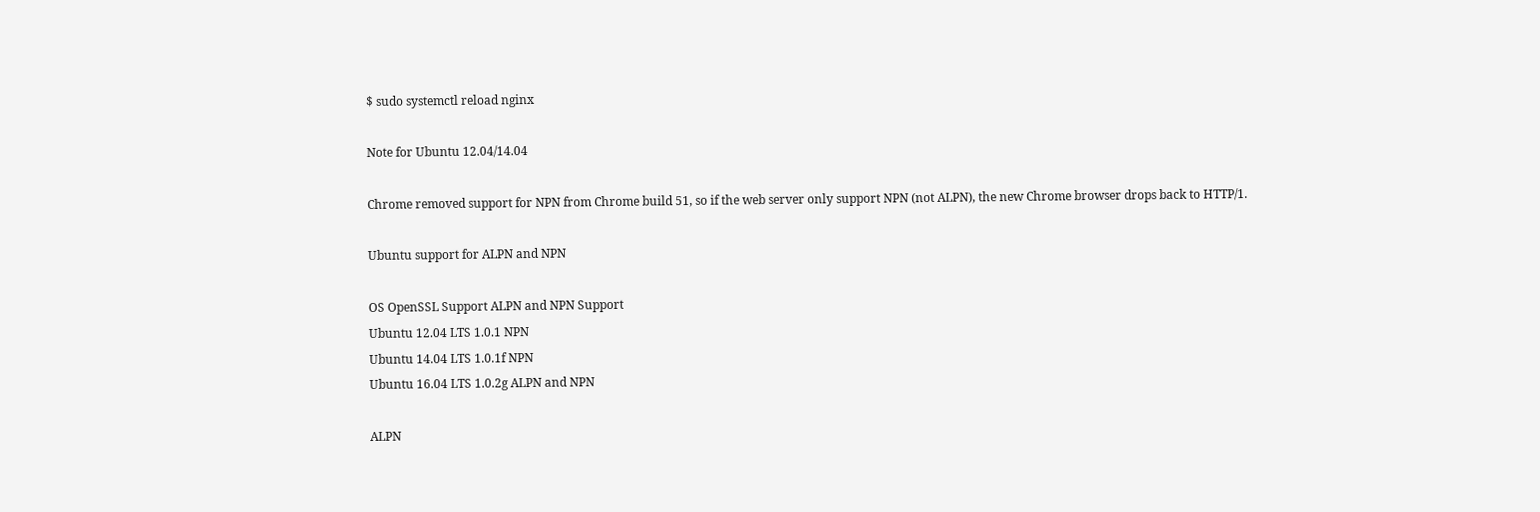$ sudo systemctl reload nginx

Note for Ubuntu 12.04/14.04

Chrome removed support for NPN from Chrome build 51, so if the web server only support NPN (not ALPN), the new Chrome browser drops back to HTTP/1.

Ubuntu support for ALPN and NPN

OS OpenSSL Support ALPN and NPN Support
Ubuntu 12.04 LTS 1.0.1 NPN
Ubuntu 14.04 LTS 1.0.1f NPN
Ubuntu 16.04 LTS 1.0.2g ALPN and NPN

ALPN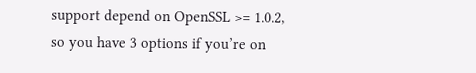support depend on OpenSSL >= 1.0.2, so you have 3 options if you’re on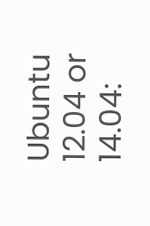Ubuntu 12.04 or 14.04: